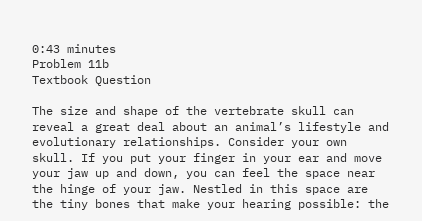0:43 minutes
Problem 11b
Textbook Question

The size and shape of the vertebrate skull can reveal a great deal about an animal’s lifestyle and evolutionary relationships. Consider your own skull. If you put your finger in your ear and move your jaw up and down, you can feel the space near the hinge of your jaw. Nestled in this space are the tiny bones that make your hearing possible: the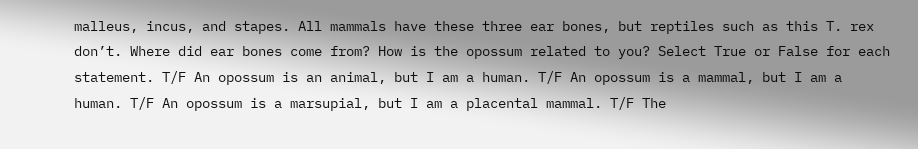malleus, incus, and stapes. All mammals have these three ear bones, but reptiles such as this T. rex don’t. Where did ear bones come from? How is the opossum related to you? Select True or False for each statement. T/F An opossum is an animal, but I am a human. T/F An opossum is a mammal, but I am a human. T/F An opossum is a marsupial, but I am a placental mammal. T/F The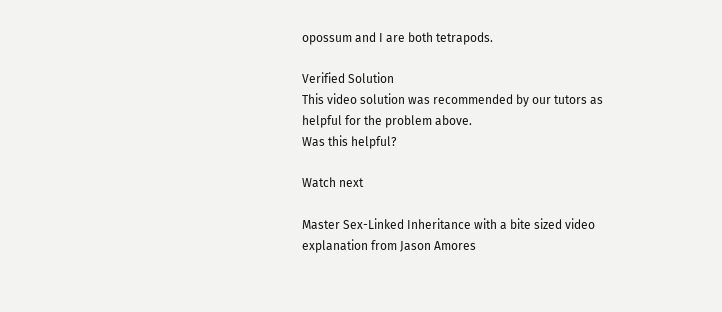opossum and I are both tetrapods.

Verified Solution
This video solution was recommended by our tutors as helpful for the problem above.
Was this helpful?

Watch next

Master Sex-Linked Inheritance with a bite sized video explanation from Jason Amores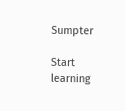Sumpter

Start learning